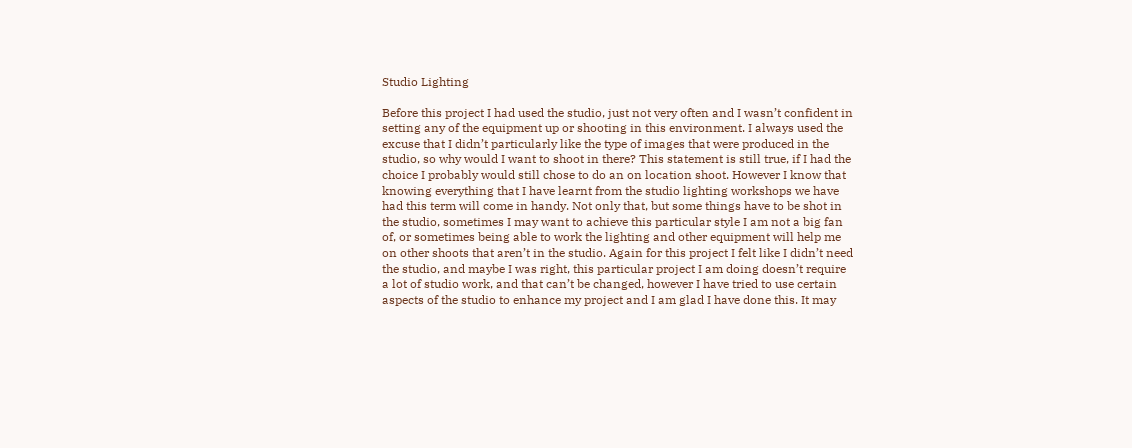Studio Lighting

Before this project I had used the studio, just not very often and I wasn’t confident in setting any of the equipment up or shooting in this environment. I always used the excuse that I didn’t particularly like the type of images that were produced in the studio, so why would I want to shoot in there? This statement is still true, if I had the choice I probably would still chose to do an on location shoot. However I know that knowing everything that I have learnt from the studio lighting workshops we have had this term will come in handy. Not only that, but some things have to be shot in the studio, sometimes I may want to achieve this particular style I am not a big fan of, or sometimes being able to work the lighting and other equipment will help me on other shoots that aren’t in the studio. Again for this project I felt like I didn’t need the studio, and maybe I was right, this particular project I am doing doesn’t require a lot of studio work, and that can’t be changed, however I have tried to use certain aspects of the studio to enhance my project and I am glad I have done this. It may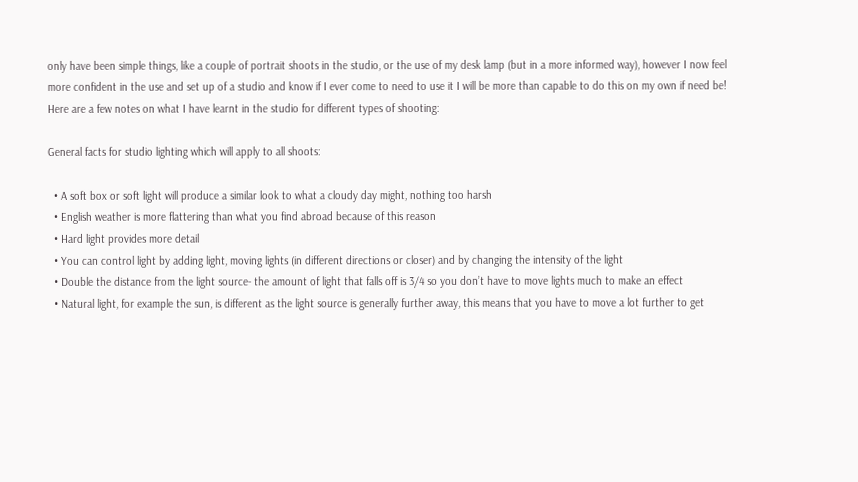only have been simple things, like a couple of portrait shoots in the studio, or the use of my desk lamp (but in a more informed way), however I now feel more confident in the use and set up of a studio and know if I ever come to need to use it I will be more than capable to do this on my own if need be! Here are a few notes on what I have learnt in the studio for different types of shooting:

General facts for studio lighting which will apply to all shoots:

  • A soft box or soft light will produce a similar look to what a cloudy day might, nothing too harsh
  • English weather is more flattering than what you find abroad because of this reason
  • Hard light provides more detail
  • You can control light by adding light, moving lights (in different directions or closer) and by changing the intensity of the light
  • Double the distance from the light source- the amount of light that falls off is 3/4 so you don’t have to move lights much to make an effect
  • Natural light, for example the sun, is different as the light source is generally further away, this means that you have to move a lot further to get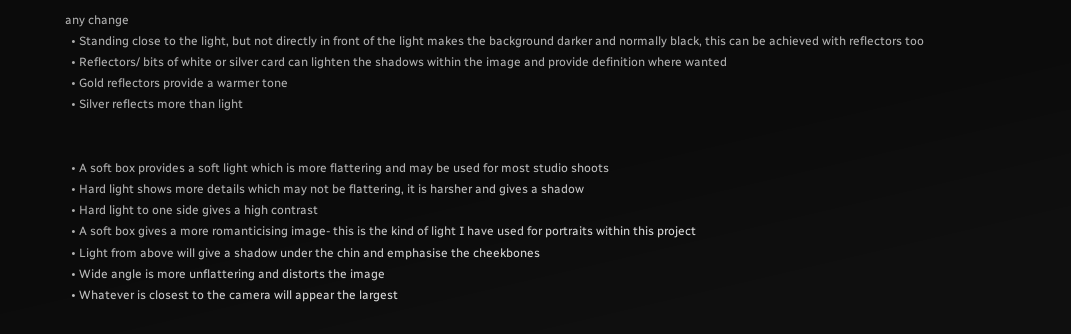any change
  • Standing close to the light, but not directly in front of the light makes the background darker and normally black, this can be achieved with reflectors too
  • Reflectors/ bits of white or silver card can lighten the shadows within the image and provide definition where wanted
  • Gold reflectors provide a warmer tone
  • Silver reflects more than light


  • A soft box provides a soft light which is more flattering and may be used for most studio shoots
  • Hard light shows more details which may not be flattering, it is harsher and gives a shadow
  • Hard light to one side gives a high contrast
  • A soft box gives a more romanticising image- this is the kind of light I have used for portraits within this project
  • Light from above will give a shadow under the chin and emphasise the cheekbones
  • Wide angle is more unflattering and distorts the image
  • Whatever is closest to the camera will appear the largest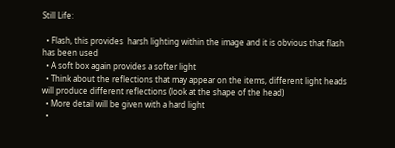Still Life:

  • Flash, this provides  harsh lighting within the image and it is obvious that flash has been used
  • A soft box again provides a softer light
  • Think about the reflections that may appear on the items, different light heads will produce different reflections (look at the shape of the head)
  • More detail will be given with a hard light
  •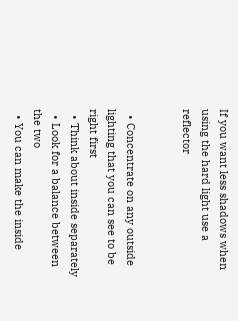If you want less shadows when using the hard light use a reflector


  • Concentrate on any outside lighting that you can see to be right first
  • Think about inside separately
  • Look for a balance between the two
  • You can make the inside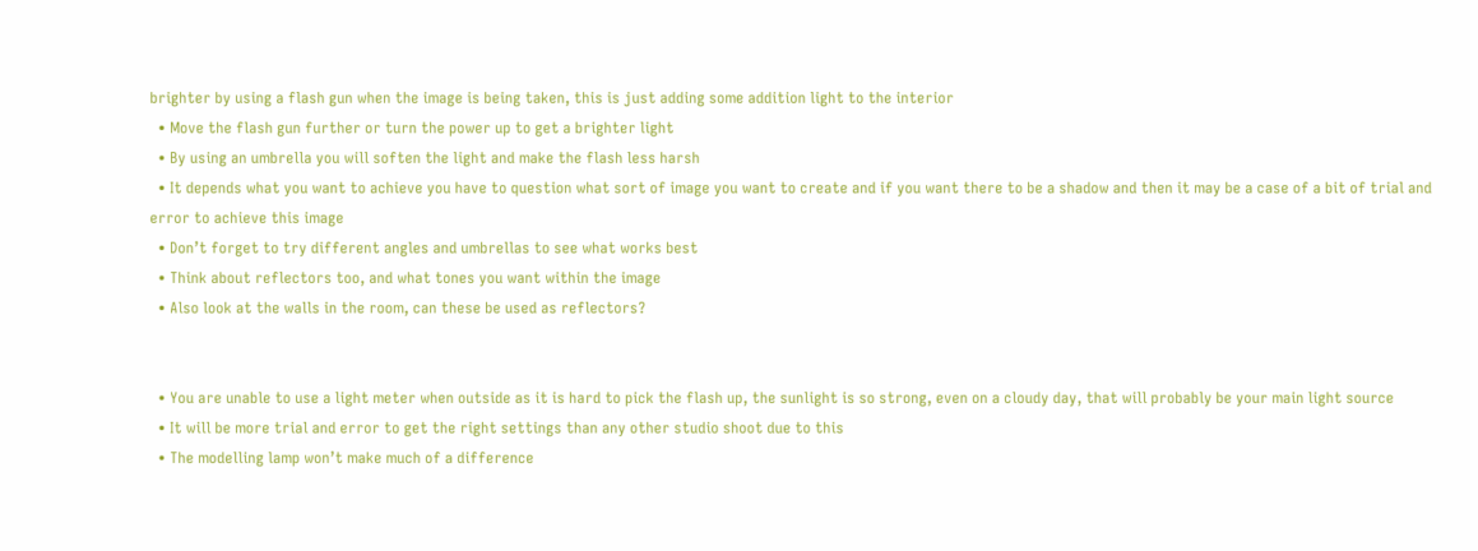brighter by using a flash gun when the image is being taken, this is just adding some addition light to the interior
  • Move the flash gun further or turn the power up to get a brighter light
  • By using an umbrella you will soften the light and make the flash less harsh
  • It depends what you want to achieve you have to question what sort of image you want to create and if you want there to be a shadow and then it may be a case of a bit of trial and error to achieve this image
  • Don’t forget to try different angles and umbrellas to see what works best
  • Think about reflectors too, and what tones you want within the image
  • Also look at the walls in the room, can these be used as reflectors?


  • You are unable to use a light meter when outside as it is hard to pick the flash up, the sunlight is so strong, even on a cloudy day, that will probably be your main light source
  • It will be more trial and error to get the right settings than any other studio shoot due to this
  • The modelling lamp won’t make much of a difference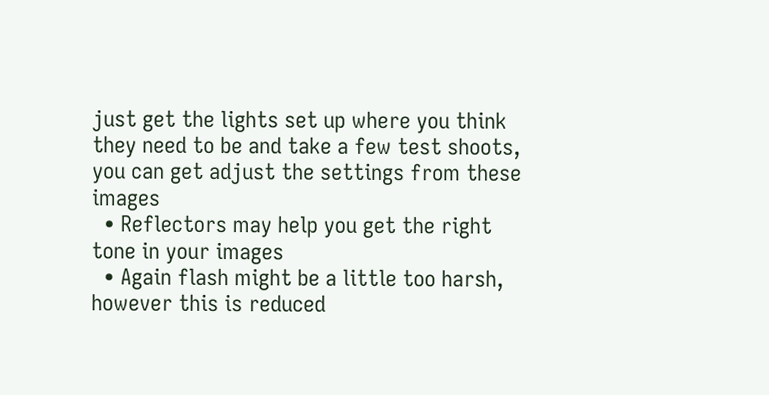just get the lights set up where you think they need to be and take a few test shoots, you can get adjust the settings from these images
  • Reflectors may help you get the right tone in your images
  • Again flash might be a little too harsh, however this is reduced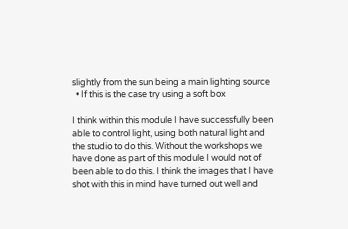slightly from the sun being a main lighting source
  • If this is the case try using a soft box

I think within this module I have successfully been able to control light, using both natural light and the studio to do this. Without the workshops we have done as part of this module I would not of been able to do this. I think the images that I have shot with this in mind have turned out well and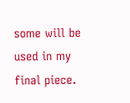some will be used in my final piece.